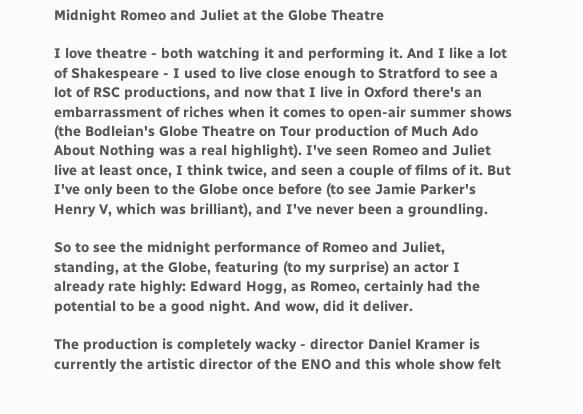Midnight Romeo and Juliet at the Globe Theatre

I love theatre - both watching it and performing it. And I like a lot of Shakespeare - I used to live close enough to Stratford to see a lot of RSC productions, and now that I live in Oxford there's an embarrassment of riches when it comes to open-air summer shows (the Bodleian's Globe Theatre on Tour production of Much Ado About Nothing was a real highlight). I've seen Romeo and Juliet live at least once, I think twice, and seen a couple of films of it. But I've only been to the Globe once before (to see Jamie Parker's Henry V, which was brilliant), and I've never been a groundling.

So to see the midnight performance of Romeo and Juliet, standing, at the Globe, featuring (to my surprise) an actor I already rate highly: Edward Hogg, as Romeo, certainly had the potential to be a good night. And wow, did it deliver.

The production is completely wacky - director Daniel Kramer is currently the artistic director of the ENO and this whole show felt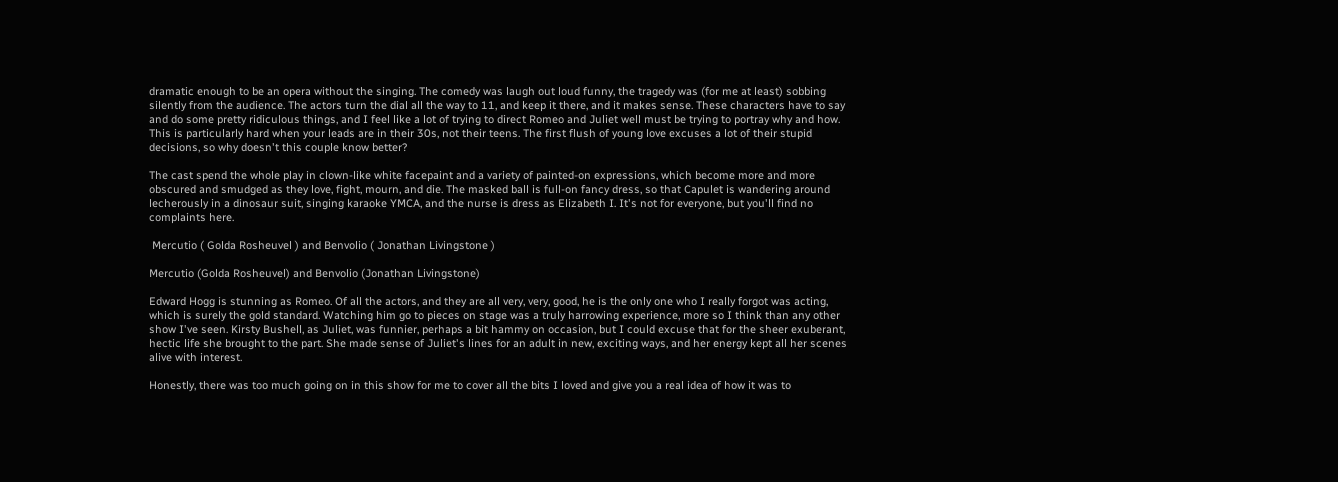dramatic enough to be an opera without the singing. The comedy was laugh out loud funny, the tragedy was (for me at least) sobbing silently from the audience. The actors turn the dial all the way to 11, and keep it there, and it makes sense. These characters have to say and do some pretty ridiculous things, and I feel like a lot of trying to direct Romeo and Juliet well must be trying to portray why and how. This is particularly hard when your leads are in their 30s, not their teens. The first flush of young love excuses a lot of their stupid decisions, so why doesn't this couple know better?

The cast spend the whole play in clown-like white facepaint and a variety of painted-on expressions, which become more and more obscured and smudged as they love, fight, mourn, and die. The masked ball is full-on fancy dress, so that Capulet is wandering around lecherously in a dinosaur suit, singing karaoke YMCA, and the nurse is dress as Elizabeth I. It's not for everyone, but you'll find no complaints here.

 Mercutio ( Golda Rosheuvel ) and Benvolio ( Jonathan Livingstone )

Mercutio (Golda Rosheuvel) and Benvolio (Jonathan Livingstone)

Edward Hogg is stunning as Romeo. Of all the actors, and they are all very, very, good, he is the only one who I really forgot was acting, which is surely the gold standard. Watching him go to pieces on stage was a truly harrowing experience, more so I think than any other show I've seen. Kirsty Bushell, as Juliet, was funnier, perhaps a bit hammy on occasion, but I could excuse that for the sheer exuberant, hectic life she brought to the part. She made sense of Juliet's lines for an adult in new, exciting ways, and her energy kept all her scenes alive with interest.

Honestly, there was too much going on in this show for me to cover all the bits I loved and give you a real idea of how it was to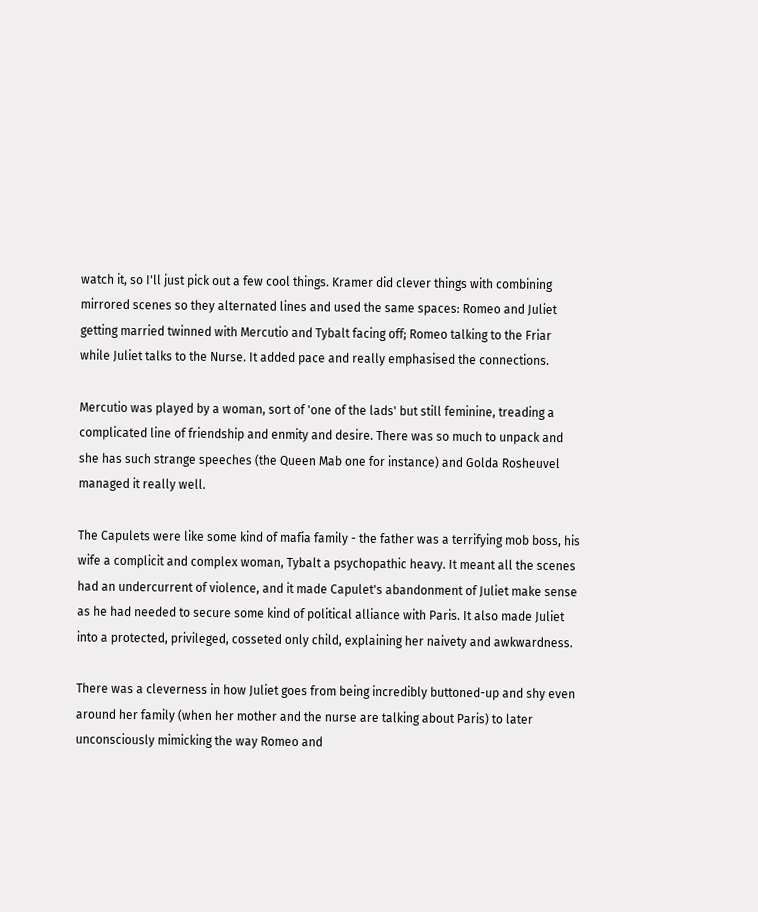watch it, so I'll just pick out a few cool things. Kramer did clever things with combining mirrored scenes so they alternated lines and used the same spaces: Romeo and Juliet getting married twinned with Mercutio and Tybalt facing off; Romeo talking to the Friar while Juliet talks to the Nurse. It added pace and really emphasised the connections.

Mercutio was played by a woman, sort of 'one of the lads' but still feminine, treading a complicated line of friendship and enmity and desire. There was so much to unpack and she has such strange speeches (the Queen Mab one for instance) and Golda Rosheuvel managed it really well.

The Capulets were like some kind of mafia family - the father was a terrifying mob boss, his wife a complicit and complex woman, Tybalt a psychopathic heavy. It meant all the scenes had an undercurrent of violence, and it made Capulet's abandonment of Juliet make sense as he had needed to secure some kind of political alliance with Paris. It also made Juliet into a protected, privileged, cosseted only child, explaining her naivety and awkwardness.

There was a cleverness in how Juliet goes from being incredibly buttoned-up and shy even around her family (when her mother and the nurse are talking about Paris) to later unconsciously mimicking the way Romeo and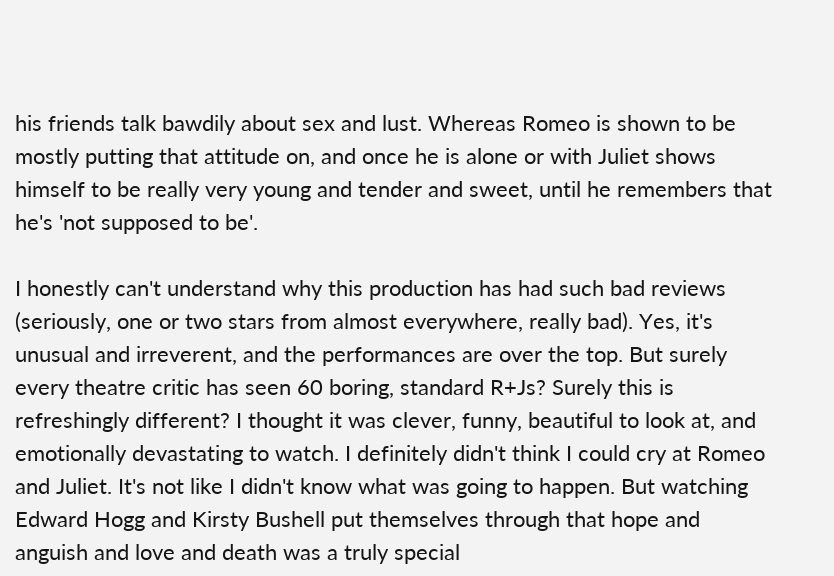his friends talk bawdily about sex and lust. Whereas Romeo is shown to be mostly putting that attitude on, and once he is alone or with Juliet shows himself to be really very young and tender and sweet, until he remembers that he's 'not supposed to be'.

I honestly can't understand why this production has had such bad reviews (seriously, one or two stars from almost everywhere, really bad). Yes, it's unusual and irreverent, and the performances are over the top. But surely every theatre critic has seen 60 boring, standard R+Js? Surely this is refreshingly different? I thought it was clever, funny, beautiful to look at, and emotionally devastating to watch. I definitely didn't think I could cry at Romeo and Juliet. It's not like I didn't know what was going to happen. But watching Edward Hogg and Kirsty Bushell put themselves through that hope and anguish and love and death was a truly special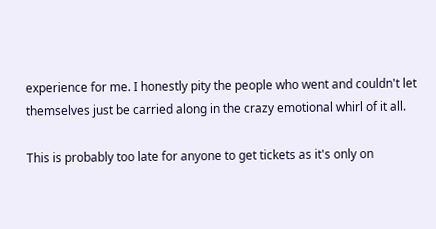experience for me. I honestly pity the people who went and couldn't let themselves just be carried along in the crazy emotional whirl of it all.

This is probably too late for anyone to get tickets as it's only on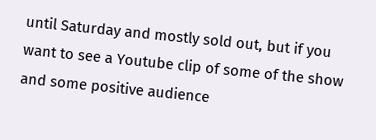until Saturday and mostly sold out, but if you want to see a Youtube clip of some of the show and some positive audience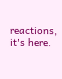reactions, it's here.